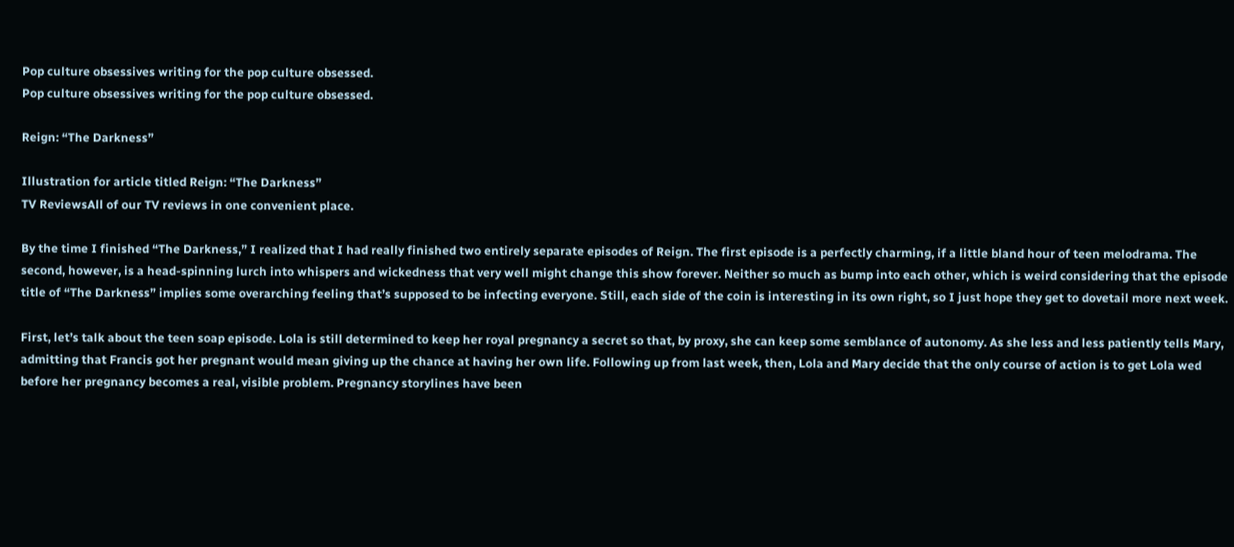Pop culture obsessives writing for the pop culture obsessed.
Pop culture obsessives writing for the pop culture obsessed.

Reign: “The Darkness”

Illustration for article titled Reign: “The Darkness”
TV ReviewsAll of our TV reviews in one convenient place.

By the time I finished “The Darkness,” I realized that I had really finished two entirely separate episodes of Reign. The first episode is a perfectly charming, if a little bland hour of teen melodrama. The second, however, is a head-spinning lurch into whispers and wickedness that very well might change this show forever. Neither so much as bump into each other, which is weird considering that the episode title of “The Darkness” implies some overarching feeling that’s supposed to be infecting everyone. Still, each side of the coin is interesting in its own right, so I just hope they get to dovetail more next week.

First, let’s talk about the teen soap episode. Lola is still determined to keep her royal pregnancy a secret so that, by proxy, she can keep some semblance of autonomy. As she less and less patiently tells Mary, admitting that Francis got her pregnant would mean giving up the chance at having her own life. Following up from last week, then, Lola and Mary decide that the only course of action is to get Lola wed before her pregnancy becomes a real, visible problem. Pregnancy storylines have been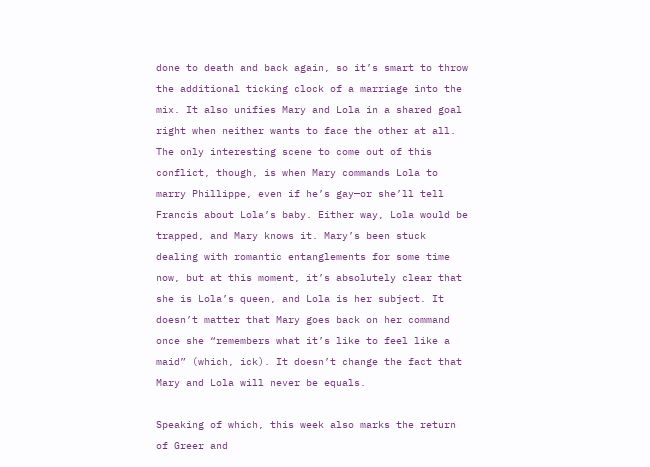done to death and back again, so it’s smart to throw the additional ticking clock of a marriage into the mix. It also unifies Mary and Lola in a shared goal right when neither wants to face the other at all. The only interesting scene to come out of this conflict, though, is when Mary commands Lola to marry Phillippe, even if he’s gay—or she’ll tell Francis about Lola’s baby. Either way, Lola would be trapped, and Mary knows it. Mary’s been stuck dealing with romantic entanglements for some time now, but at this moment, it’s absolutely clear that she is Lola’s queen, and Lola is her subject. It doesn’t matter that Mary goes back on her command once she “remembers what it’s like to feel like a maid” (which, ick). It doesn’t change the fact that Mary and Lola will never be equals.

Speaking of which, this week also marks the return of Greer and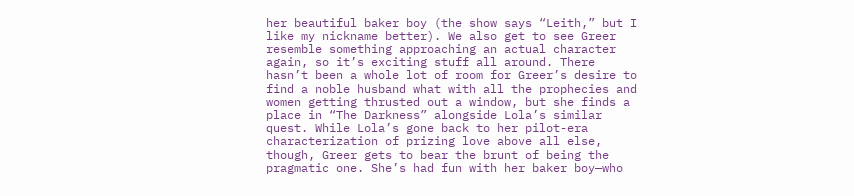her beautiful baker boy (the show says “Leith,” but I like my nickname better). We also get to see Greer resemble something approaching an actual character again, so it’s exciting stuff all around. There hasn’t been a whole lot of room for Greer’s desire to find a noble husband what with all the prophecies and women getting thrusted out a window, but she finds a place in “The Darkness” alongside Lola’s similar quest. While Lola’s gone back to her pilot-era characterization of prizing love above all else, though, Greer gets to bear the brunt of being the pragmatic one. She’s had fun with her baker boy—who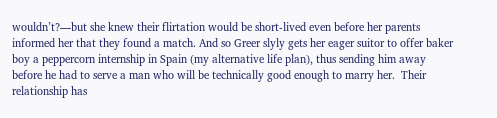wouldn’t?—but she knew their flirtation would be short-lived even before her parents informed her that they found a match. And so Greer slyly gets her eager suitor to offer baker boy a peppercorn internship in Spain (my alternative life plan), thus sending him away before he had to serve a man who will be technically good enough to marry her.  Their relationship has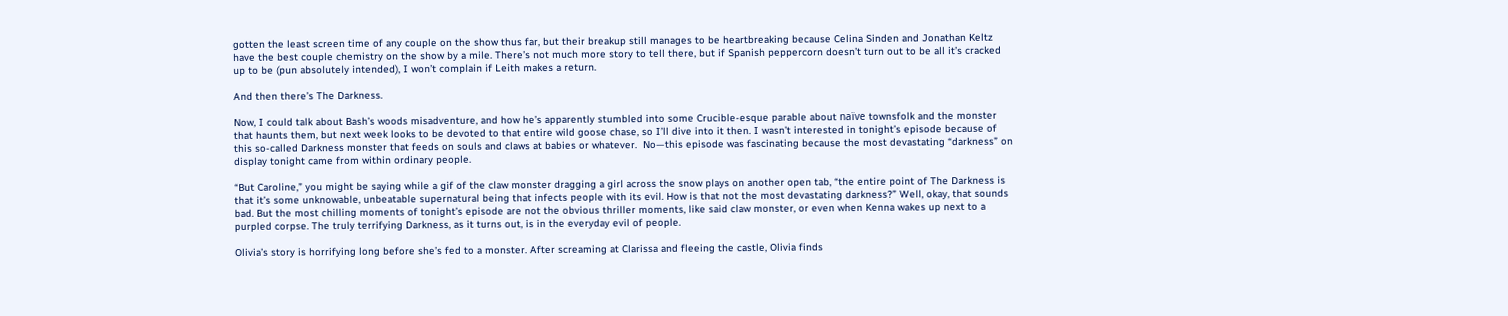gotten the least screen time of any couple on the show thus far, but their breakup still manages to be heartbreaking because Celina Sinden and Jonathan Keltz have the best couple chemistry on the show by a mile. There’s not much more story to tell there, but if Spanish peppercorn doesn’t turn out to be all it’s cracked up to be (pun absolutely intended), I won’t complain if Leith makes a return.

And then there’s The Darkness.

Now, I could talk about Bash’s woods misadventure, and how he’s apparently stumbled into some Crucible-esque parable about naïve townsfolk and the monster that haunts them, but next week looks to be devoted to that entire wild goose chase, so I’ll dive into it then. I wasn’t interested in tonight’s episode because of this so-called Darkness monster that feeds on souls and claws at babies or whatever.  No—this episode was fascinating because the most devastating “darkness” on display tonight came from within ordinary people.

“But Caroline,” you might be saying while a gif of the claw monster dragging a girl across the snow plays on another open tab, “the entire point of The Darkness is that it’s some unknowable, unbeatable supernatural being that infects people with its evil. How is that not the most devastating darkness?” Well, okay, that sounds bad. But the most chilling moments of tonight’s episode are not the obvious thriller moments, like said claw monster, or even when Kenna wakes up next to a purpled corpse. The truly terrifying Darkness, as it turns out, is in the everyday evil of people.

Olivia’s story is horrifying long before she’s fed to a monster. After screaming at Clarissa and fleeing the castle, Olivia finds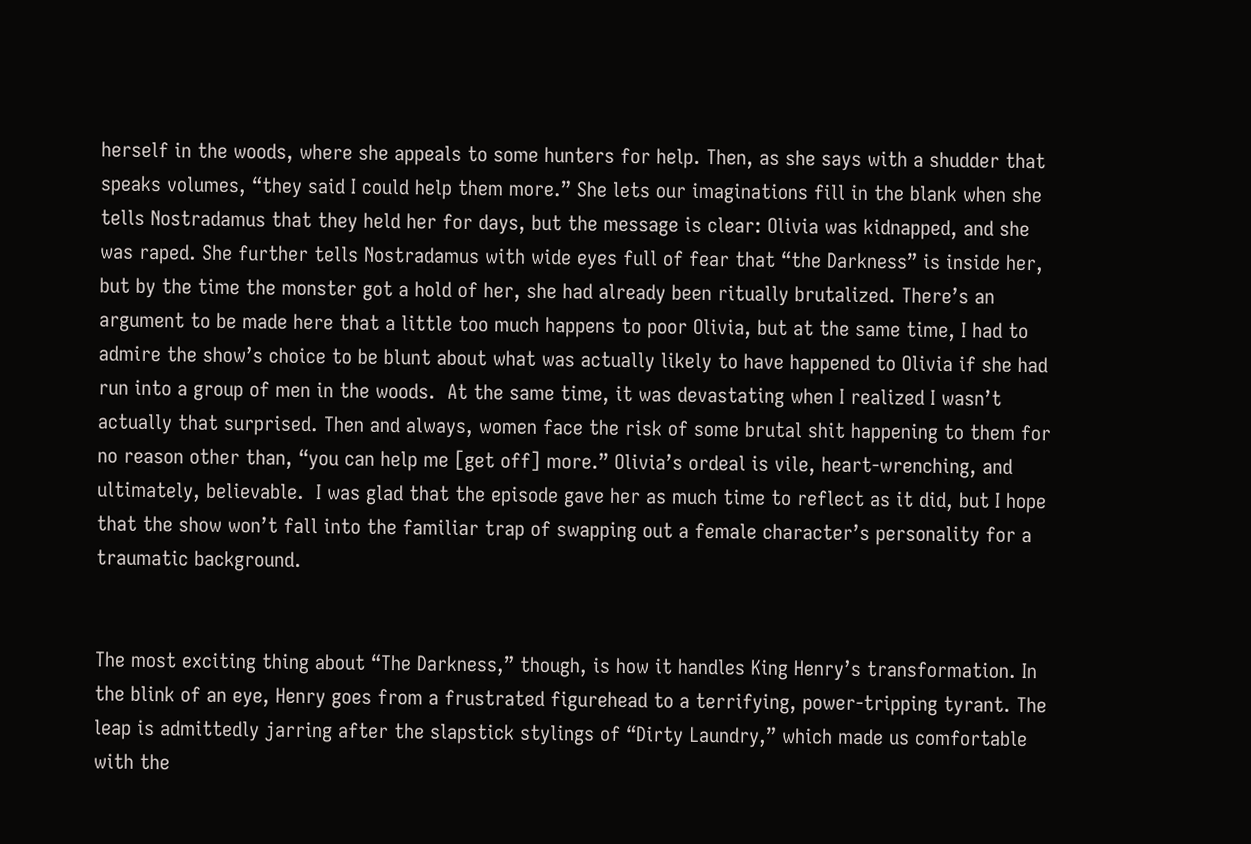herself in the woods, where she appeals to some hunters for help. Then, as she says with a shudder that speaks volumes, “they said I could help them more.” She lets our imaginations fill in the blank when she tells Nostradamus that they held her for days, but the message is clear: Olivia was kidnapped, and she was raped. She further tells Nostradamus with wide eyes full of fear that “the Darkness” is inside her, but by the time the monster got a hold of her, she had already been ritually brutalized. There’s an argument to be made here that a little too much happens to poor Olivia, but at the same time, I had to admire the show’s choice to be blunt about what was actually likely to have happened to Olivia if she had run into a group of men in the woods.  At the same time, it was devastating when I realized I wasn’t actually that surprised. Then and always, women face the risk of some brutal shit happening to them for no reason other than, “you can help me [get off] more.” Olivia’s ordeal is vile, heart-wrenching, and ultimately, believable.  I was glad that the episode gave her as much time to reflect as it did, but I hope that the show won’t fall into the familiar trap of swapping out a female character’s personality for a traumatic background.


The most exciting thing about “The Darkness,” though, is how it handles King Henry’s transformation. In the blink of an eye, Henry goes from a frustrated figurehead to a terrifying, power-tripping tyrant. The leap is admittedly jarring after the slapstick stylings of “Dirty Laundry,” which made us comfortable with the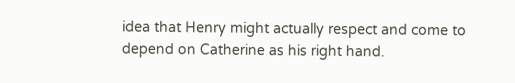idea that Henry might actually respect and come to depend on Catherine as his right hand.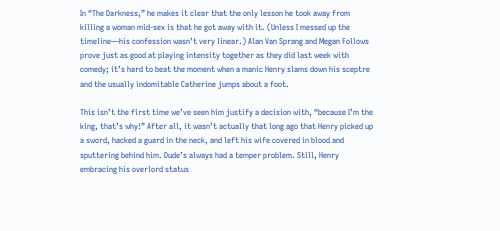In “The Darkness,” he makes it clear that the only lesson he took away from killing a woman mid-sex is that he got away with it. (Unless I messed up the timeline—his confession wasn’t very linear.) Alan Van Sprang and Megan Follows prove just as good at playing intensity together as they did last week with comedy; it’s hard to beat the moment when a manic Henry slams down his sceptre and the usually indomitable Catherine jumps about a foot.

This isn’t the first time we’ve seen him justify a decision with, “because I’m the king, that’s why!” After all, it wasn’t actually that long ago that Henry picked up a sword, hacked a guard in the neck, and left his wife covered in blood and sputtering behind him. Dude’s always had a temper problem. Still, Henry embracing his overlord status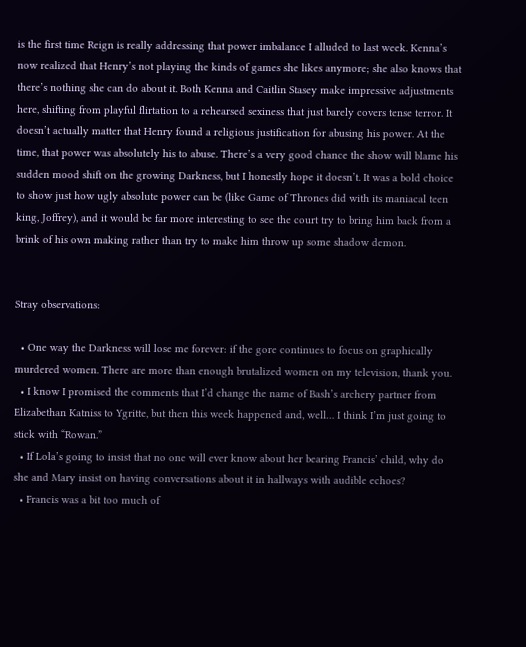is the first time Reign is really addressing that power imbalance I alluded to last week. Kenna’s now realized that Henry’s not playing the kinds of games she likes anymore; she also knows that there’s nothing she can do about it. Both Kenna and Caitlin Stasey make impressive adjustments here, shifting from playful flirtation to a rehearsed sexiness that just barely covers tense terror. It doesn’t actually matter that Henry found a religious justification for abusing his power. At the time, that power was absolutely his to abuse. There’s a very good chance the show will blame his sudden mood shift on the growing Darkness, but I honestly hope it doesn’t. It was a bold choice to show just how ugly absolute power can be (like Game of Thrones did with its maniacal teen king, Joffrey), and it would be far more interesting to see the court try to bring him back from a brink of his own making rather than try to make him throw up some shadow demon.


Stray observations:

  • One way the Darkness will lose me forever: if the gore continues to focus on graphically murdered women. There are more than enough brutalized women on my television, thank you.
  • I know I promised the comments that I’d change the name of Bash’s archery partner from Elizabethan Katniss to Ygritte, but then this week happened and, well… I think I’m just going to stick with “Rowan.”
  • If Lola’s going to insist that no one will ever know about her bearing Francis’ child, why do she and Mary insist on having conversations about it in hallways with audible echoes?
  • Francis was a bit too much of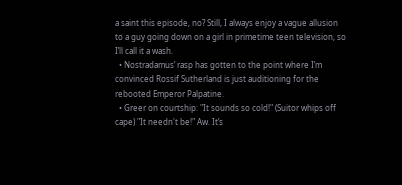a saint this episode, no? Still, I always enjoy a vague allusion to a guy going down on a girl in primetime teen television, so I’ll call it a wash.
  • Nostradamus’ rasp has gotten to the point where I’m convinced Rossif Sutherland is just auditioning for the rebooted Emperor Palpatine.
  • Greer on courtship: "It sounds so cold!" (Suitor whips off cape) "It needn't be!" Aw. It’s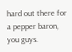hard out there for a pepper baron, you guys.